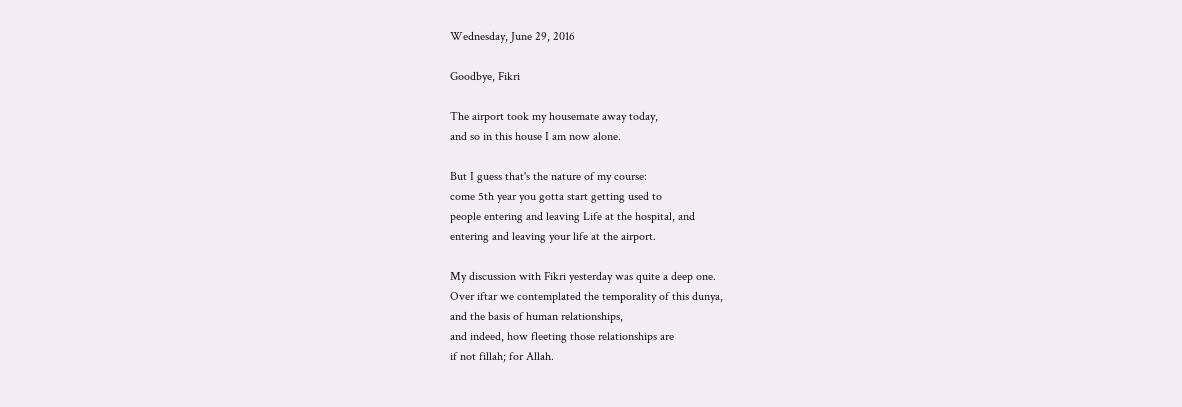Wednesday, June 29, 2016

Goodbye, Fikri

The airport took my housemate away today,
and so in this house I am now alone.

But I guess that's the nature of my course:
come 5th year you gotta start getting used to
people entering and leaving Life at the hospital, and
entering and leaving your life at the airport.

My discussion with Fikri yesterday was quite a deep one.
Over iftar we contemplated the temporality of this dunya,
and the basis of human relationships,
and indeed, how fleeting those relationships are
if not fillah; for Allah.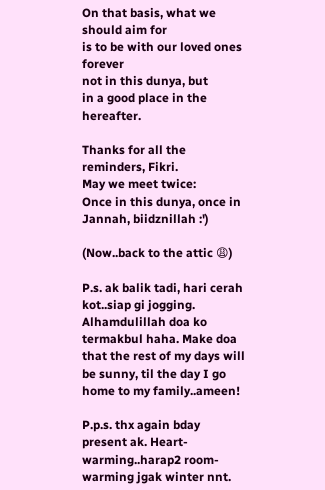On that basis, what we should aim for
is to be with our loved ones forever
not in this dunya, but
in a good place in the hereafter.

Thanks for all the reminders, Fikri.
May we meet twice:
Once in this dunya, once in Jannah, biidznillah :')

(Now..back to the attic 😩)

P.s. ak balik tadi, hari cerah kot..siap gi jogging. Alhamdulillah doa ko termakbul haha. Make doa that the rest of my days will be sunny, til the day I go home to my family..ameen!

P.p.s. thx again bday present ak. Heart-warming..harap2 room-warming jgak winter nnt.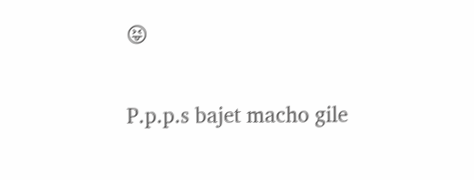😝

P.p.p.s bajet macho gile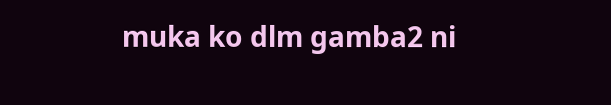muka ko dlm gamba2 ni